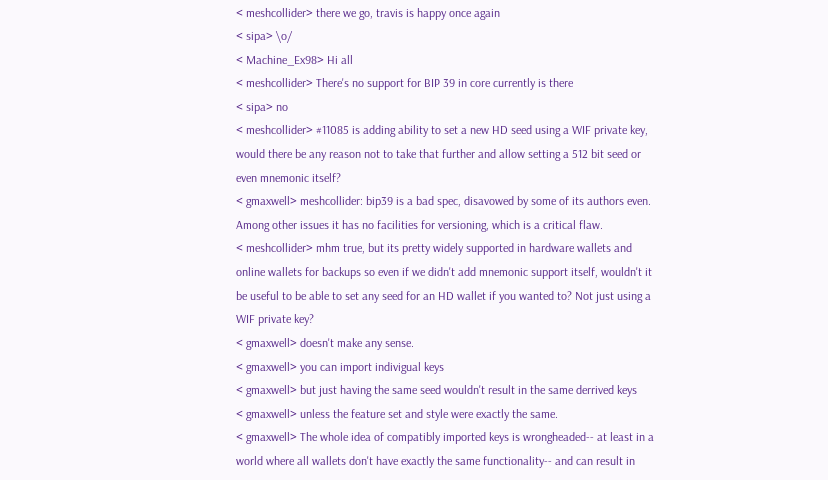< meshcollider> there we go, travis is happy once again
< sipa> \o/
< Machine_Ex98> Hi all
< meshcollider> There's no support for BIP 39 in core currently is there
< sipa> no
< meshcollider> #11085 is adding ability to set a new HD seed using a WIF private key, would there be any reason not to take that further and allow setting a 512 bit seed or even mnemonic itself?
< gmaxwell> meshcollider: bip39 is a bad spec, disavowed by some of its authors even. Among other issues it has no facilities for versioning, which is a critical flaw.
< meshcollider> mhm true, but its pretty widely supported in hardware wallets and online wallets for backups so even if we didn't add mnemonic support itself, wouldn't it be useful to be able to set any seed for an HD wallet if you wanted to? Not just using a WIF private key?
< gmaxwell> doesn't make any sense.
< gmaxwell> you can import indivigual keys
< gmaxwell> but just having the same seed wouldn't result in the same derrived keys
< gmaxwell> unless the feature set and style were exactly the same.
< gmaxwell> The whole idea of compatibly imported keys is wrongheaded-- at least in a world where all wallets don't have exactly the same functionality-- and can result in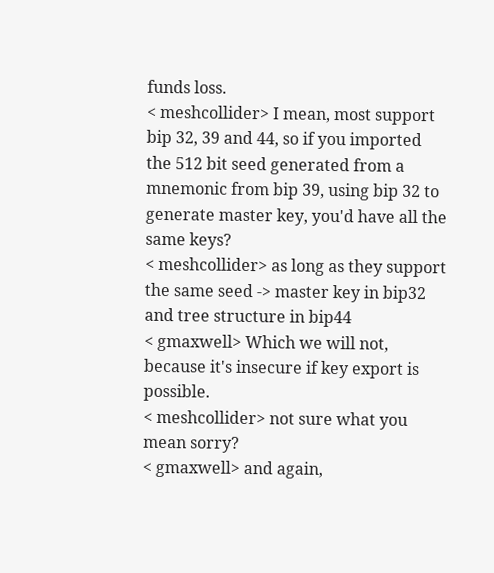funds loss.
< meshcollider> I mean, most support bip 32, 39 and 44, so if you imported the 512 bit seed generated from a mnemonic from bip 39, using bip 32 to generate master key, you'd have all the same keys?
< meshcollider> as long as they support the same seed -> master key in bip32 and tree structure in bip44
< gmaxwell> Which we will not, because it's insecure if key export is possible.
< meshcollider> not sure what you mean sorry?
< gmaxwell> and again,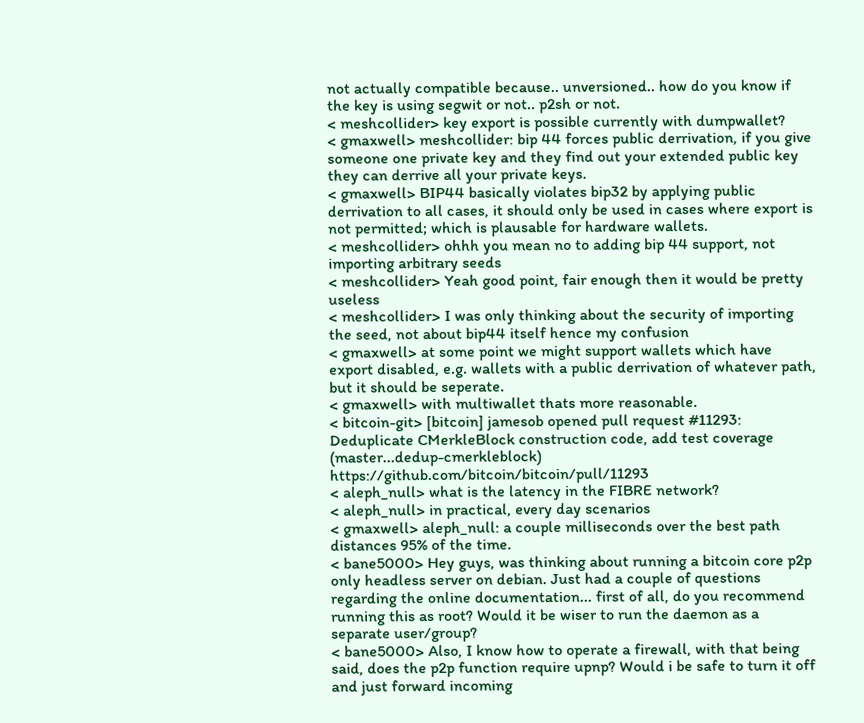not actually compatible because.. unversioned.. how do you know if the key is using segwit or not.. p2sh or not.
< meshcollider> key export is possible currently with dumpwallet?
< gmaxwell> meshcollider: bip 44 forces public derrivation, if you give someone one private key and they find out your extended public key they can derrive all your private keys.
< gmaxwell> BIP44 basically violates bip32 by applying public derrivation to all cases, it should only be used in cases where export is not permitted; which is plausable for hardware wallets.
< meshcollider> ohhh you mean no to adding bip 44 support, not importing arbitrary seeds
< meshcollider> Yeah good point, fair enough then it would be pretty useless
< meshcollider> I was only thinking about the security of importing the seed, not about bip44 itself hence my confusion
< gmaxwell> at some point we might support wallets which have export disabled, e.g. wallets with a public derrivation of whatever path, but it should be seperate.
< gmaxwell> with multiwallet thats more reasonable.
< bitcoin-git> [bitcoin] jamesob opened pull request #11293: Deduplicate CMerkleBlock construction code, add test coverage (master...dedup-cmerkleblock) https://github.com/bitcoin/bitcoin/pull/11293
< aleph_null> what is the latency in the FIBRE network?
< aleph_null> in practical, every day scenarios
< gmaxwell> aleph_null: a couple milliseconds over the best path distances 95% of the time.
< bane5000> Hey guys, was thinking about running a bitcoin core p2p only headless server on debian. Just had a couple of questions regarding the online documentation... first of all, do you recommend running this as root? Would it be wiser to run the daemon as a separate user/group?
< bane5000> Also, I know how to operate a firewall, with that being said, does the p2p function require upnp? Would i be safe to turn it off and just forward incoming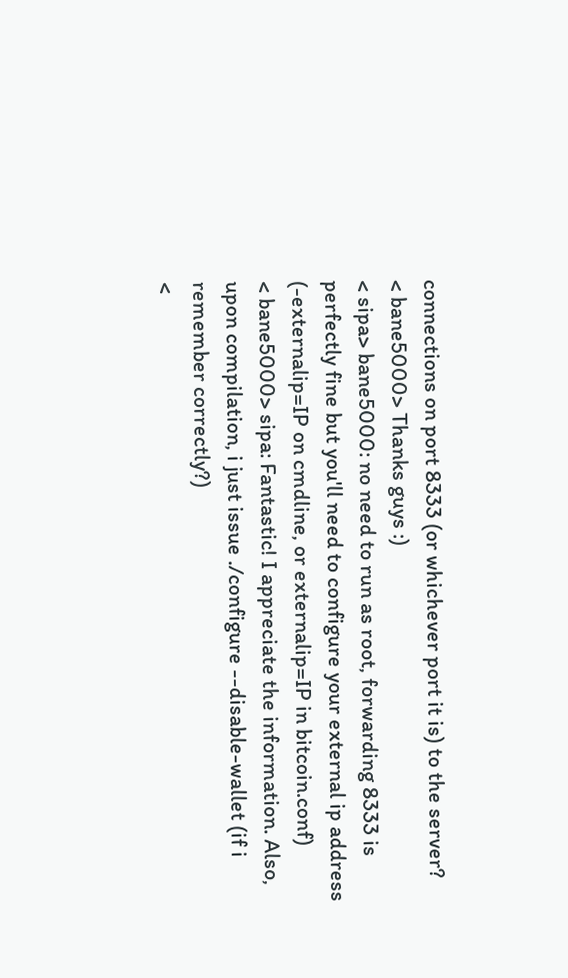connections on port 8333 (or whichever port it is) to the server?
< bane5000> Thanks guys :)
< sipa> bane5000: no need to run as root, forwarding 8333 is perfectly fine but you'll need to configure your external ip address (-externalip=IP on cmdline, or externalip=IP in bitcoin.conf)
< bane5000> sipa: Fantastic! I appreciate the information. Also, upon compilation, i just issue ./configure --disable-wallet (if i remember correctly?)
<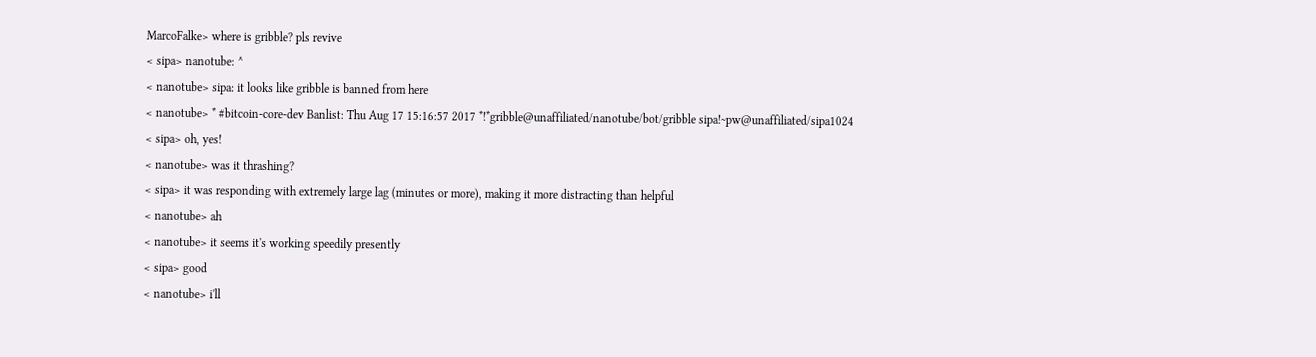MarcoFalke> where is gribble? pls revive
< sipa> nanotube: ^
< nanotube> sipa: it looks like gribble is banned from here
< nanotube> * #bitcoin-core-dev Banlist: Thu Aug 17 15:16:57 2017 *!*gribble@unaffiliated/nanotube/bot/gribble sipa!~pw@unaffiliated/sipa1024
< sipa> oh, yes!
< nanotube> was it thrashing?
< sipa> it was responding with extremely large lag (minutes or more), making it more distracting than helpful
< nanotube> ah
< nanotube> it seems it's working speedily presently
< sipa> good
< nanotube> i'll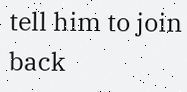tell him to join back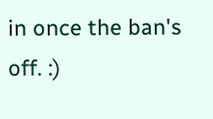in once the ban's off. :)